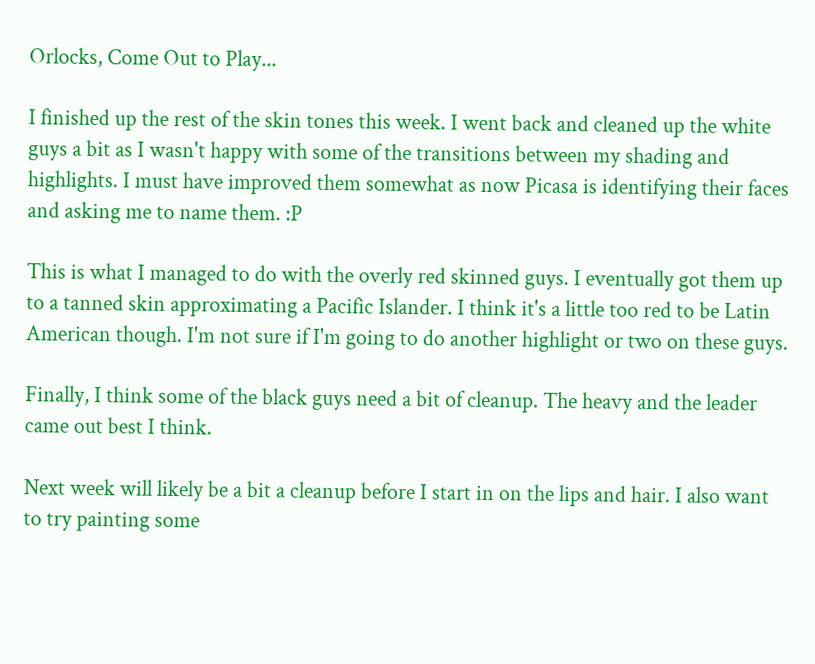Orlocks, Come Out to Play...

I finished up the rest of the skin tones this week. I went back and cleaned up the white guys a bit as I wasn't happy with some of the transitions between my shading and highlights. I must have improved them somewhat as now Picasa is identifying their faces and asking me to name them. :P

This is what I managed to do with the overly red skinned guys. I eventually got them up to a tanned skin approximating a Pacific Islander. I think it's a little too red to be Latin American though. I'm not sure if I'm going to do another highlight or two on these guys.

Finally, I think some of the black guys need a bit of cleanup. The heavy and the leader came out best I think.

Next week will likely be a bit a cleanup before I start in on the lips and hair. I also want to try painting some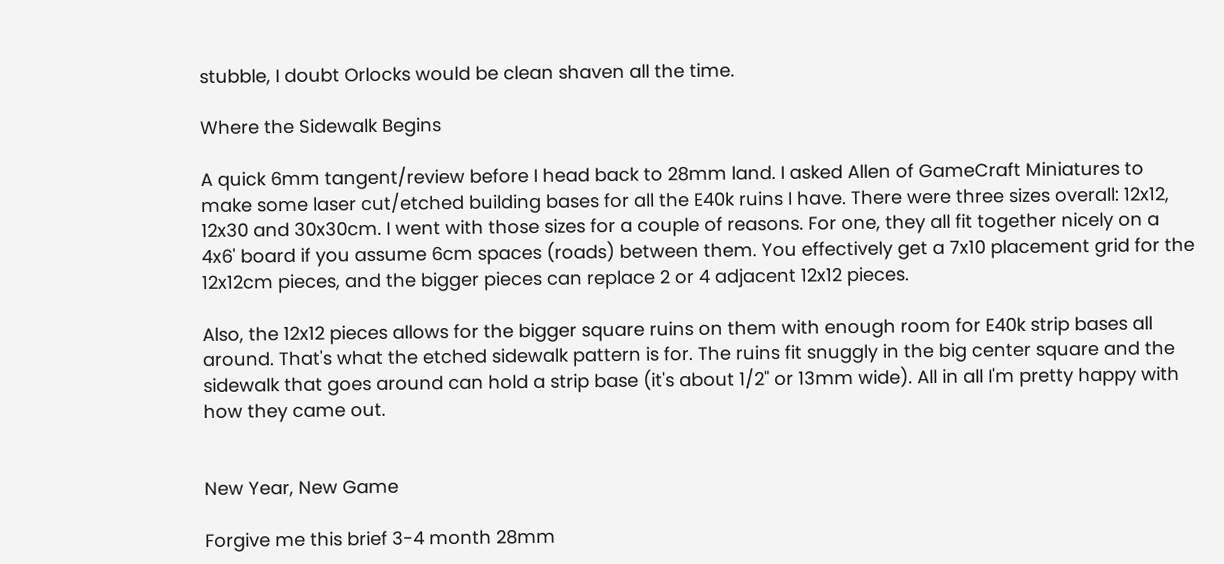stubble, I doubt Orlocks would be clean shaven all the time.

Where the Sidewalk Begins

A quick 6mm tangent/review before I head back to 28mm land. I asked Allen of GameCraft Miniatures to make some laser cut/etched building bases for all the E40k ruins I have. There were three sizes overall: 12x12, 12x30 and 30x30cm. I went with those sizes for a couple of reasons. For one, they all fit together nicely on a 4x6' board if you assume 6cm spaces (roads) between them. You effectively get a 7x10 placement grid for the 12x12cm pieces, and the bigger pieces can replace 2 or 4 adjacent 12x12 pieces.

Also, the 12x12 pieces allows for the bigger square ruins on them with enough room for E40k strip bases all around. That's what the etched sidewalk pattern is for. The ruins fit snuggly in the big center square and the sidewalk that goes around can hold a strip base (it's about 1/2" or 13mm wide). All in all I'm pretty happy with how they came out.


New Year, New Game

Forgive me this brief 3-4 month 28mm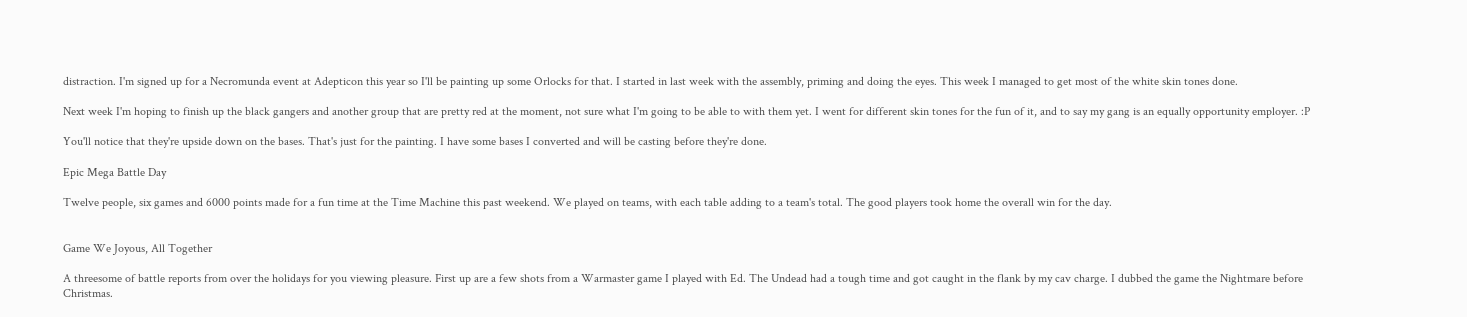distraction. I'm signed up for a Necromunda event at Adepticon this year so I'll be painting up some Orlocks for that. I started in last week with the assembly, priming and doing the eyes. This week I managed to get most of the white skin tones done.

Next week I'm hoping to finish up the black gangers and another group that are pretty red at the moment, not sure what I'm going to be able to with them yet. I went for different skin tones for the fun of it, and to say my gang is an equally opportunity employer. :P

You'll notice that they're upside down on the bases. That's just for the painting. I have some bases I converted and will be casting before they're done.

Epic Mega Battle Day

Twelve people, six games and 6000 points made for a fun time at the Time Machine this past weekend. We played on teams, with each table adding to a team's total. The good players took home the overall win for the day.


Game We Joyous, All Together

A threesome of battle reports from over the holidays for you viewing pleasure. First up are a few shots from a Warmaster game I played with Ed. The Undead had a tough time and got caught in the flank by my cav charge. I dubbed the game the Nightmare before Christmas.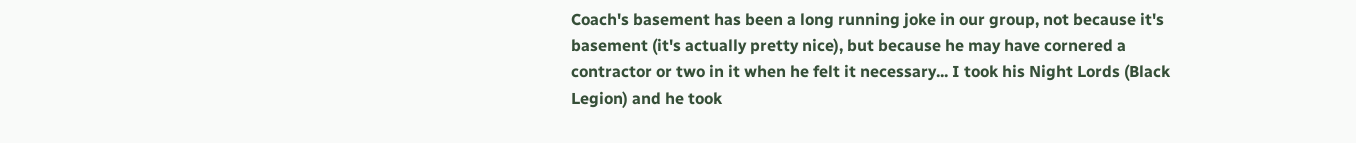Coach's basement has been a long running joke in our group, not because it's basement (it's actually pretty nice), but because he may have cornered a contractor or two in it when he felt it necessary... I took his Night Lords (Black Legion) and he took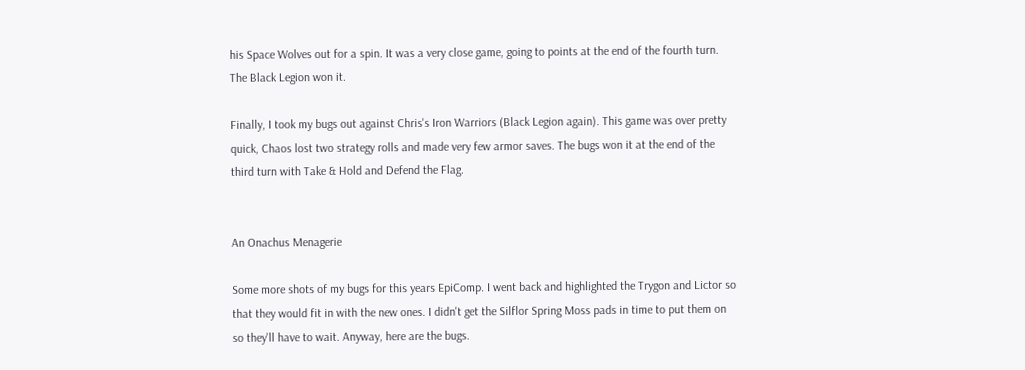his Space Wolves out for a spin. It was a very close game, going to points at the end of the fourth turn. The Black Legion won it.

Finally, I took my bugs out against Chris's Iron Warriors (Black Legion again). This game was over pretty quick, Chaos lost two strategy rolls and made very few armor saves. The bugs won it at the end of the third turn with Take & Hold and Defend the Flag.


An Onachus Menagerie

Some more shots of my bugs for this years EpiComp. I went back and highlighted the Trygon and Lictor so that they would fit in with the new ones. I didn't get the Silflor Spring Moss pads in time to put them on so they'll have to wait. Anyway, here are the bugs.